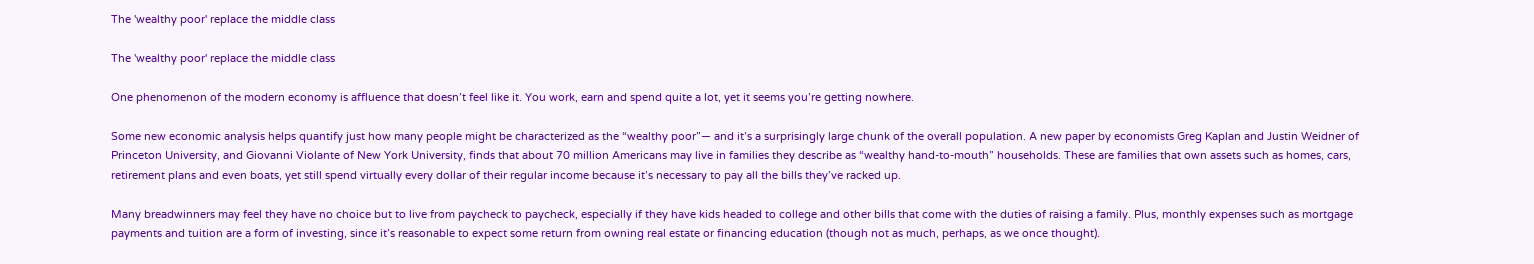The 'wealthy poor' replace the middle class

The 'wealthy poor' replace the middle class

One phenomenon of the modern economy is affluence that doesn’t feel like it. You work, earn and spend quite a lot, yet it seems you’re getting nowhere.

Some new economic analysis helps quantify just how many people might be characterized as the “wealthy poor”— and it’s a surprisingly large chunk of the overall population. A new paper by economists Greg Kaplan and Justin Weidner of Princeton University, and Giovanni Violante of New York University, finds that about 70 million Americans may live in families they describe as “wealthy hand-to-mouth” households. These are families that own assets such as homes, cars, retirement plans and even boats, yet still spend virtually every dollar of their regular income because it’s necessary to pay all the bills they’ve racked up.

Many breadwinners may feel they have no choice but to live from paycheck to paycheck, especially if they have kids headed to college and other bills that come with the duties of raising a family. Plus, monthly expenses such as mortgage payments and tuition are a form of investing, since it’s reasonable to expect some return from owning real estate or financing education (though not as much, perhaps, as we once thought).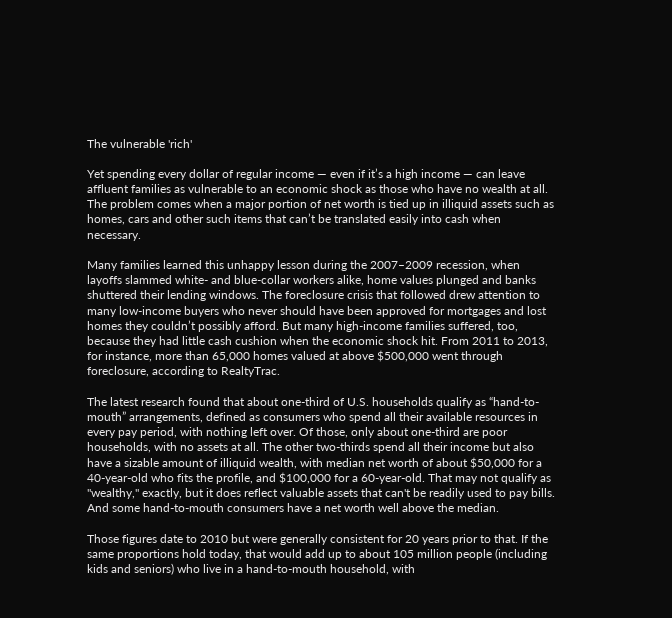The vulnerable 'rich'

Yet spending every dollar of regular income — even if it’s a high income — can leave affluent families as vulnerable to an economic shock as those who have no wealth at all. The problem comes when a major portion of net worth is tied up in illiquid assets such as homes, cars and other such items that can’t be translated easily into cash when necessary.

Many families learned this unhappy lesson during the 2007–2009 recession, when layoffs slammed white- and blue-collar workers alike, home values plunged and banks shuttered their lending windows. The foreclosure crisis that followed drew attention to many low-income buyers who never should have been approved for mortgages and lost homes they couldn’t possibly afford. But many high-income families suffered, too, because they had little cash cushion when the economic shock hit. From 2011 to 2013, for instance, more than 65,000 homes valued at above $500,000 went through foreclosure, according to RealtyTrac.

The latest research found that about one-third of U.S. households qualify as “hand-to-mouth” arrangements, defined as consumers who spend all their available resources in every pay period, with nothing left over. Of those, only about one-third are poor households, with no assets at all. The other two-thirds spend all their income but also have a sizable amount of illiquid wealth, with median net worth of about $50,000 for a 40-year-old who fits the profile, and $100,000 for a 60-year-old. That may not qualify as "wealthy," exactly, but it does reflect valuable assets that can't be readily used to pay bills. And some hand-to-mouth consumers have a net worth well above the median.

Those figures date to 2010 but were generally consistent for 20 years prior to that. If the same proportions hold today, that would add up to about 105 million people (including kids and seniors) who live in a hand-to-mouth household, with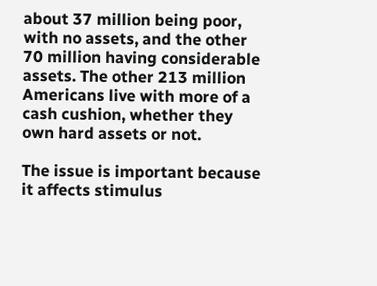about 37 million being poor, with no assets, and the other 70 million having considerable assets. The other 213 million Americans live with more of a cash cushion, whether they own hard assets or not.

The issue is important because it affects stimulus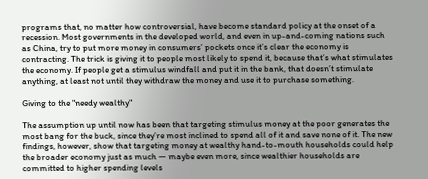programs that, no matter how controversial, have become standard policy at the onset of a recession. Most governments in the developed world, and even in up-and-coming nations such as China, try to put more money in consumers’ pockets once it’s clear the economy is contracting. The trick is giving it to people most likely to spend it, because that’s what stimulates the economy. If people get a stimulus windfall and put it in the bank, that doesn’t stimulate anything, at least not until they withdraw the money and use it to purchase something.

Giving to the "needy wealthy"

The assumption up until now has been that targeting stimulus money at the poor generates the most bang for the buck, since they’re most inclined to spend all of it and save none of it. The new findings, however, show that targeting money at wealthy hand-to-mouth households could help the broader economy just as much — maybe even more, since wealthier households are committed to higher spending levels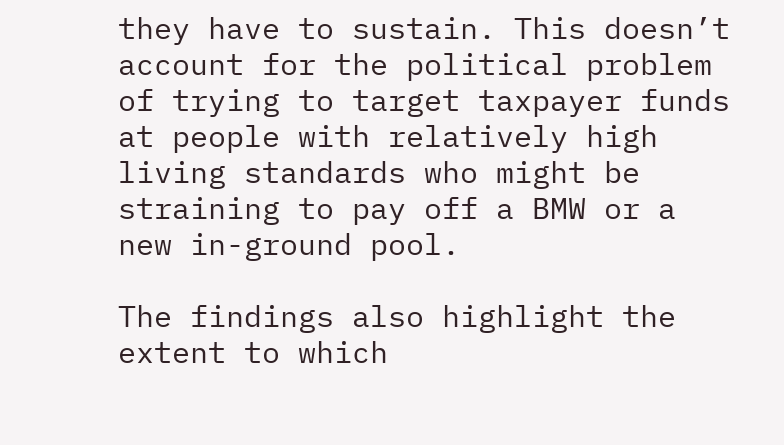they have to sustain. This doesn’t account for the political problem of trying to target taxpayer funds at people with relatively high living standards who might be straining to pay off a BMW or a new in-ground pool.

The findings also highlight the extent to which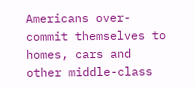Americans over-commit themselves to homes, cars and other middle-class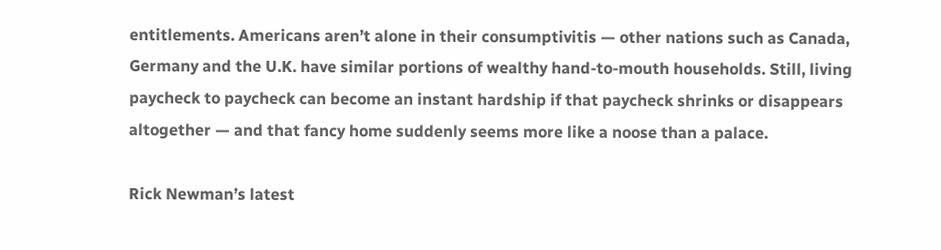entitlements. Americans aren’t alone in their consumptivitis — other nations such as Canada, Germany and the U.K. have similar portions of wealthy hand-to-mouth households. Still, living paycheck to paycheck can become an instant hardship if that paycheck shrinks or disappears altogether — and that fancy home suddenly seems more like a noose than a palace.

Rick Newman’s latest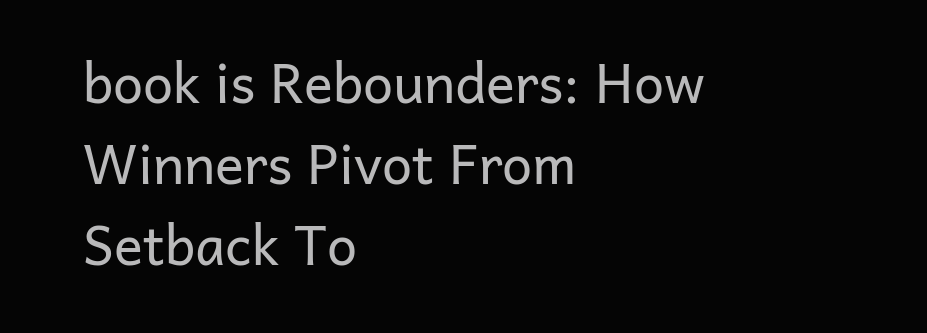book is Rebounders: How Winners Pivot From Setback To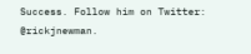Success. Follow him on Twitter: @rickjnewman.